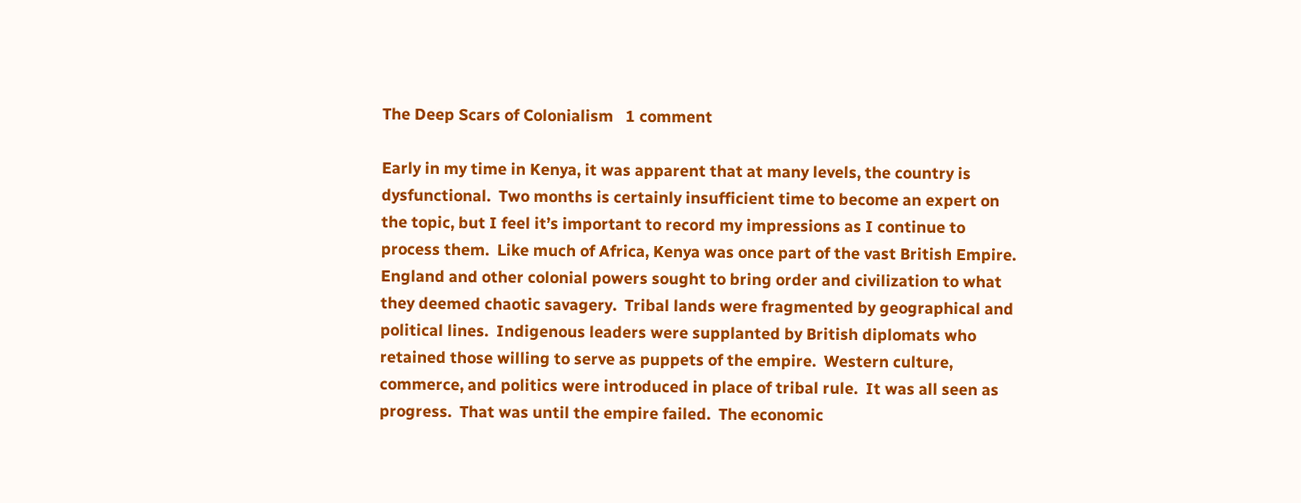The Deep Scars of Colonialism   1 comment

Early in my time in Kenya, it was apparent that at many levels, the country is dysfunctional.  Two months is certainly insufficient time to become an expert on the topic, but I feel it’s important to record my impressions as I continue to process them.  Like much of Africa, Kenya was once part of the vast British Empire.  England and other colonial powers sought to bring order and civilization to what they deemed chaotic savagery.  Tribal lands were fragmented by geographical and political lines.  Indigenous leaders were supplanted by British diplomats who retained those willing to serve as puppets of the empire.  Western culture, commerce, and politics were introduced in place of tribal rule.  It was all seen as progress.  That was until the empire failed.  The economic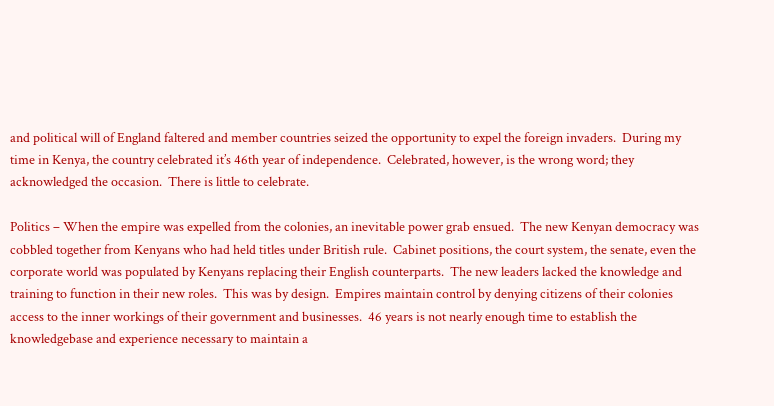and political will of England faltered and member countries seized the opportunity to expel the foreign invaders.  During my time in Kenya, the country celebrated it’s 46th year of independence.  Celebrated, however, is the wrong word; they acknowledged the occasion.  There is little to celebrate.

Politics – When the empire was expelled from the colonies, an inevitable power grab ensued.  The new Kenyan democracy was cobbled together from Kenyans who had held titles under British rule.  Cabinet positions, the court system, the senate, even the corporate world was populated by Kenyans replacing their English counterparts.  The new leaders lacked the knowledge and training to function in their new roles.  This was by design.  Empires maintain control by denying citizens of their colonies access to the inner workings of their government and businesses.  46 years is not nearly enough time to establish the knowledgebase and experience necessary to maintain a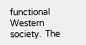functional Western society.  The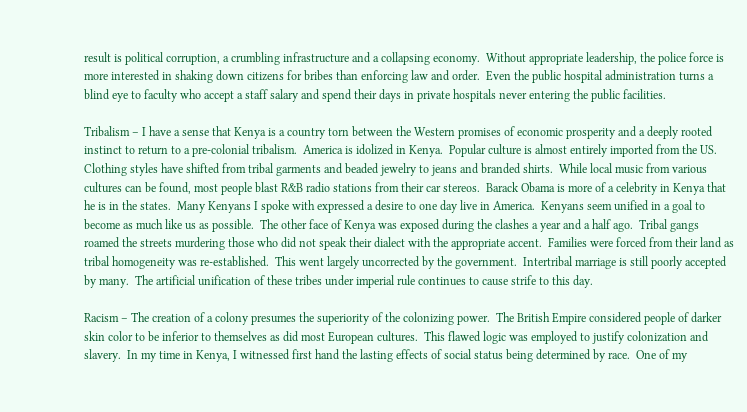result is political corruption, a crumbling infrastructure and a collapsing economy.  Without appropriate leadership, the police force is more interested in shaking down citizens for bribes than enforcing law and order.  Even the public hospital administration turns a blind eye to faculty who accept a staff salary and spend their days in private hospitals never entering the public facilities.

Tribalism – I have a sense that Kenya is a country torn between the Western promises of economic prosperity and a deeply rooted instinct to return to a pre-colonial tribalism.  America is idolized in Kenya.  Popular culture is almost entirely imported from the US.  Clothing styles have shifted from tribal garments and beaded jewelry to jeans and branded shirts.  While local music from various cultures can be found, most people blast R&B radio stations from their car stereos.  Barack Obama is more of a celebrity in Kenya that he is in the states.  Many Kenyans I spoke with expressed a desire to one day live in America.  Kenyans seem unified in a goal to become as much like us as possible.  The other face of Kenya was exposed during the clashes a year and a half ago.  Tribal gangs roamed the streets murdering those who did not speak their dialect with the appropriate accent.  Families were forced from their land as tribal homogeneity was re-established.  This went largely uncorrected by the government.  Intertribal marriage is still poorly accepted by many.  The artificial unification of these tribes under imperial rule continues to cause strife to this day.

Racism – The creation of a colony presumes the superiority of the colonizing power.  The British Empire considered people of darker skin color to be inferior to themselves as did most European cultures.  This flawed logic was employed to justify colonization and slavery.  In my time in Kenya, I witnessed first hand the lasting effects of social status being determined by race.  One of my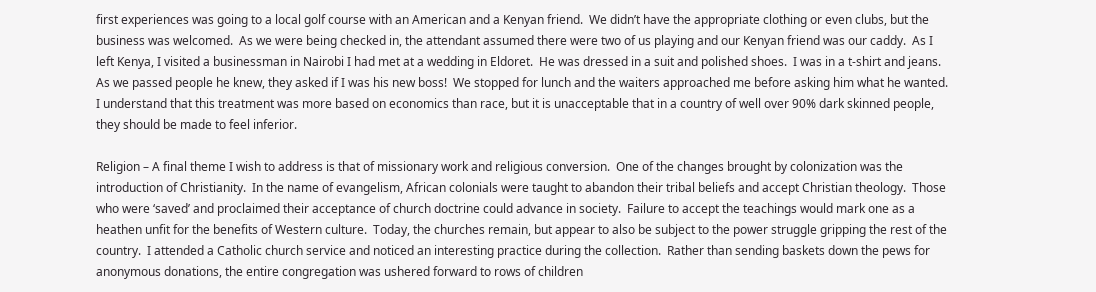first experiences was going to a local golf course with an American and a Kenyan friend.  We didn’t have the appropriate clothing or even clubs, but the business was welcomed.  As we were being checked in, the attendant assumed there were two of us playing and our Kenyan friend was our caddy.  As I left Kenya, I visited a businessman in Nairobi I had met at a wedding in Eldoret.  He was dressed in a suit and polished shoes.  I was in a t-shirt and jeans.  As we passed people he knew, they asked if I was his new boss!  We stopped for lunch and the waiters approached me before asking him what he wanted.  I understand that this treatment was more based on economics than race, but it is unacceptable that in a country of well over 90% dark skinned people, they should be made to feel inferior.

Religion – A final theme I wish to address is that of missionary work and religious conversion.  One of the changes brought by colonization was the introduction of Christianity.  In the name of evangelism, African colonials were taught to abandon their tribal beliefs and accept Christian theology.  Those who were ‘saved’ and proclaimed their acceptance of church doctrine could advance in society.  Failure to accept the teachings would mark one as a heathen unfit for the benefits of Western culture.  Today, the churches remain, but appear to also be subject to the power struggle gripping the rest of the country.  I attended a Catholic church service and noticed an interesting practice during the collection.  Rather than sending baskets down the pews for anonymous donations, the entire congregation was ushered forward to rows of children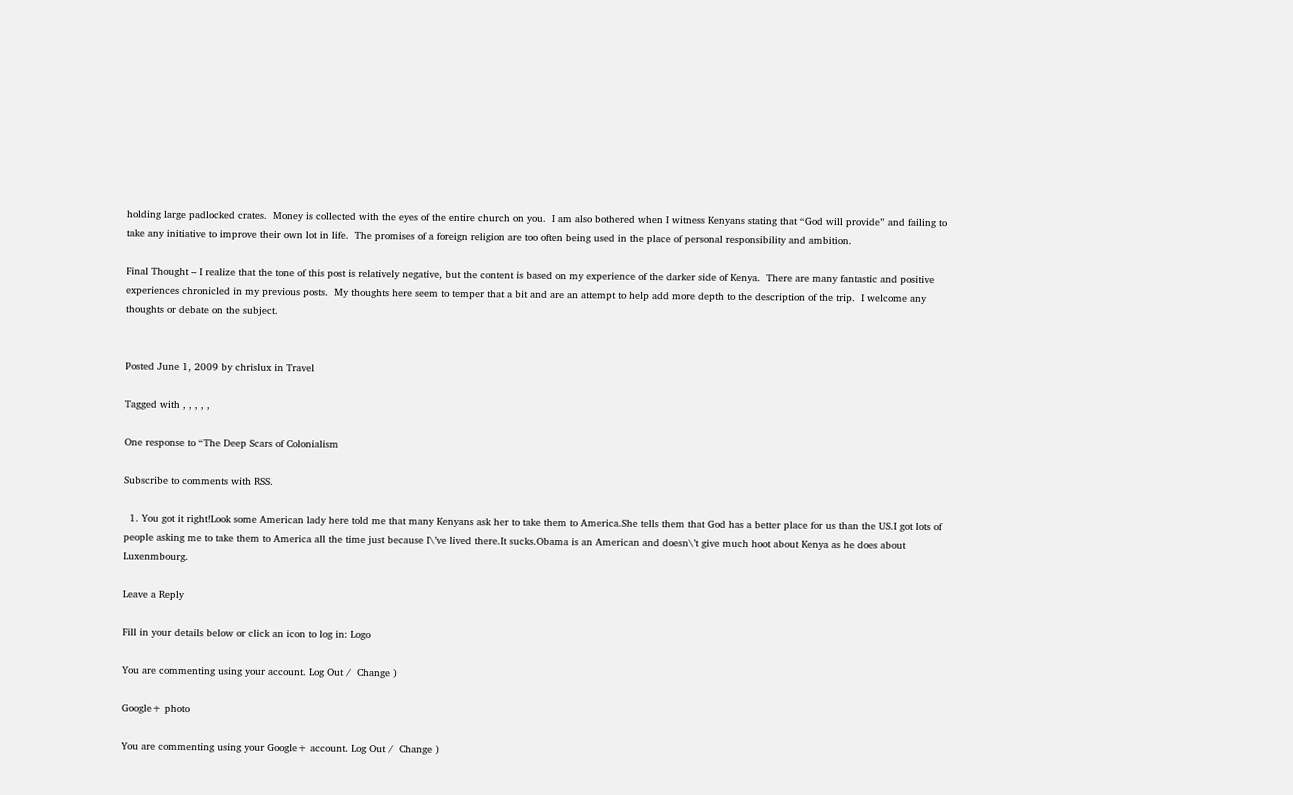holding large padlocked crates.  Money is collected with the eyes of the entire church on you.  I am also bothered when I witness Kenyans stating that “God will provide” and failing to take any initiative to improve their own lot in life.  The promises of a foreign religion are too often being used in the place of personal responsibility and ambition.

Final Thought – I realize that the tone of this post is relatively negative, but the content is based on my experience of the darker side of Kenya.  There are many fantastic and positive experiences chronicled in my previous posts.  My thoughts here seem to temper that a bit and are an attempt to help add more depth to the description of the trip.  I welcome any thoughts or debate on the subject.


Posted June 1, 2009 by chrislux in Travel

Tagged with , , , , ,

One response to “The Deep Scars of Colonialism

Subscribe to comments with RSS.

  1. You got it right!Look some American lady here told me that many Kenyans ask her to take them to America.She tells them that God has a better place for us than the US.I got lots of people asking me to take them to America all the time just because I\’ve lived there.It sucks.Obama is an American and doesn\’t give much hoot about Kenya as he does about Luxenmbourg.

Leave a Reply

Fill in your details below or click an icon to log in: Logo

You are commenting using your account. Log Out /  Change )

Google+ photo

You are commenting using your Google+ account. Log Out /  Change )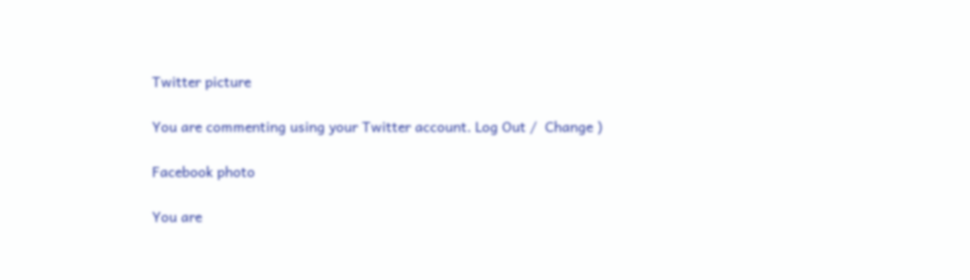Twitter picture

You are commenting using your Twitter account. Log Out /  Change )

Facebook photo

You are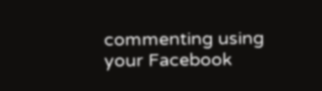commenting using your Facebook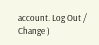account. Log Out /  Change )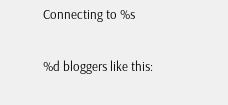Connecting to %s

%d bloggers like this: